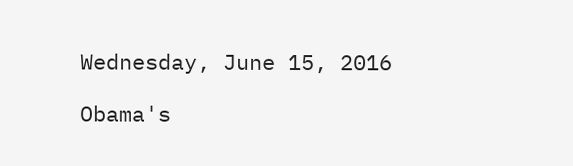Wednesday, June 15, 2016

Obama's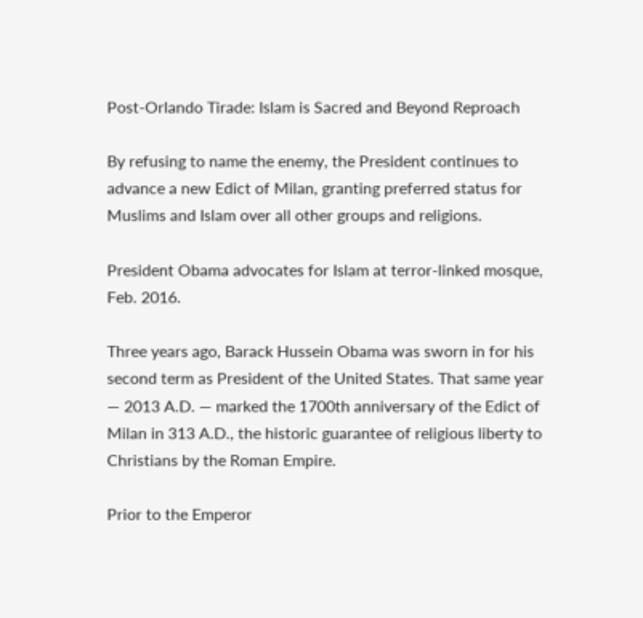Post-Orlando Tirade: Islam is Sacred and Beyond Reproach

By refusing to name the enemy, the President continues to advance a new Edict of Milan, granting preferred status for Muslims and Islam over all other groups and religions.

President Obama advocates for Islam at terror-linked mosque, Feb. 2016.

Three years ago, Barack Hussein Obama was sworn in for his second term as President of the United States. That same year — 2013 A.D. — marked the 1700th anniversary of the Edict of Milan in 313 A.D., the historic guarantee of religious liberty to Christians by the Roman Empire.

Prior to the Emperor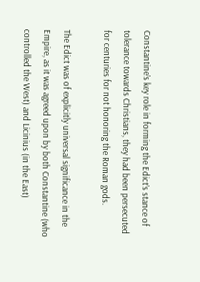Constantine’s key role in forming the Edict’s stance of tolerance towards Christians, they had been persecuted for centuries for not honoring the Roman gods.

The Edict was of explicitly universal significance in the Empire, as it was agreed upon by both Constantine (who controlled the West) and Licinius (in the East)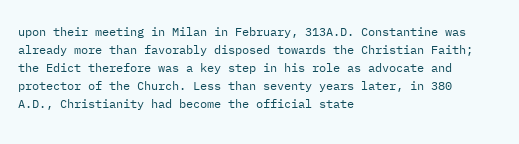upon their meeting in Milan in February, 313A.D. Constantine was already more than favorably disposed towards the Christian Faith; the Edict therefore was a key step in his role as advocate and protector of the Church. Less than seventy years later, in 380 A.D., Christianity had become the official state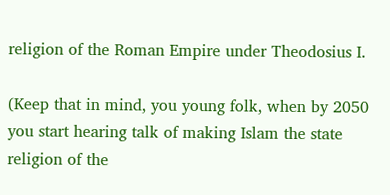religion of the Roman Empire under Theodosius I.

(Keep that in mind, you young folk, when by 2050 you start hearing talk of making Islam the state religion of the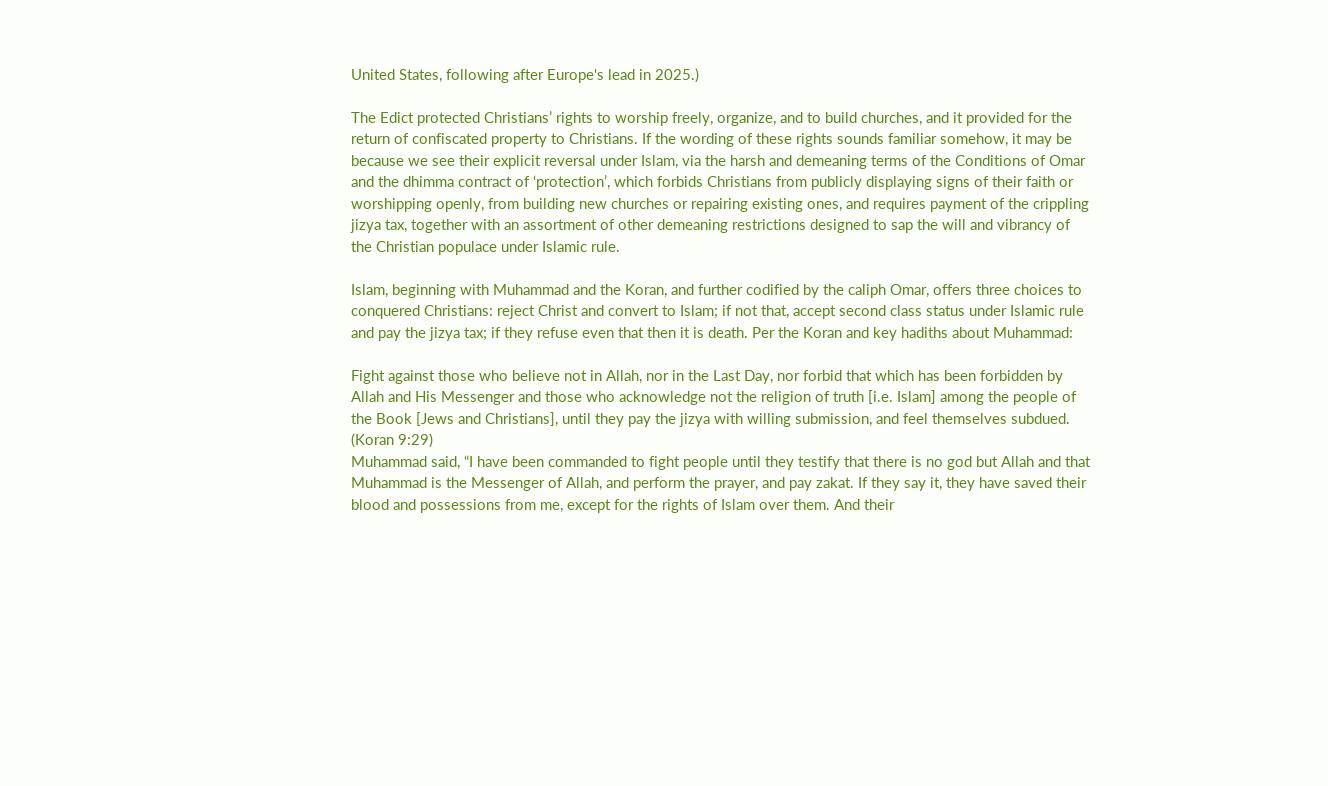United States, following after Europe's lead in 2025.)

The Edict protected Christians’ rights to worship freely, organize, and to build churches, and it provided for the return of confiscated property to Christians. If the wording of these rights sounds familiar somehow, it may be because we see their explicit reversal under Islam, via the harsh and demeaning terms of the Conditions of Omar and the dhimma contract of ‘protection’, which forbids Christians from publicly displaying signs of their faith or worshipping openly, from building new churches or repairing existing ones, and requires payment of the crippling jizya tax, together with an assortment of other demeaning restrictions designed to sap the will and vibrancy of the Christian populace under Islamic rule.

Islam, beginning with Muhammad and the Koran, and further codified by the caliph Omar, offers three choices to conquered Christians: reject Christ and convert to Islam; if not that, accept second class status under Islamic rule and pay the jizya tax; if they refuse even that then it is death. Per the Koran and key hadiths about Muhammad:

Fight against those who believe not in Allah, nor in the Last Day, nor forbid that which has been forbidden by Allah and His Messenger and those who acknowledge not the religion of truth [i.e. Islam] among the people of the Book [Jews and Christians], until they pay the jizya with willing submission, and feel themselves subdued. (Koran 9:29)
Muhammad said, “I have been commanded to fight people until they testify that there is no god but Allah and that Muhammad is the Messenger of Allah, and perform the prayer, and pay zakat. If they say it, they have saved their blood and possessions from me, except for the rights of Islam over them. And their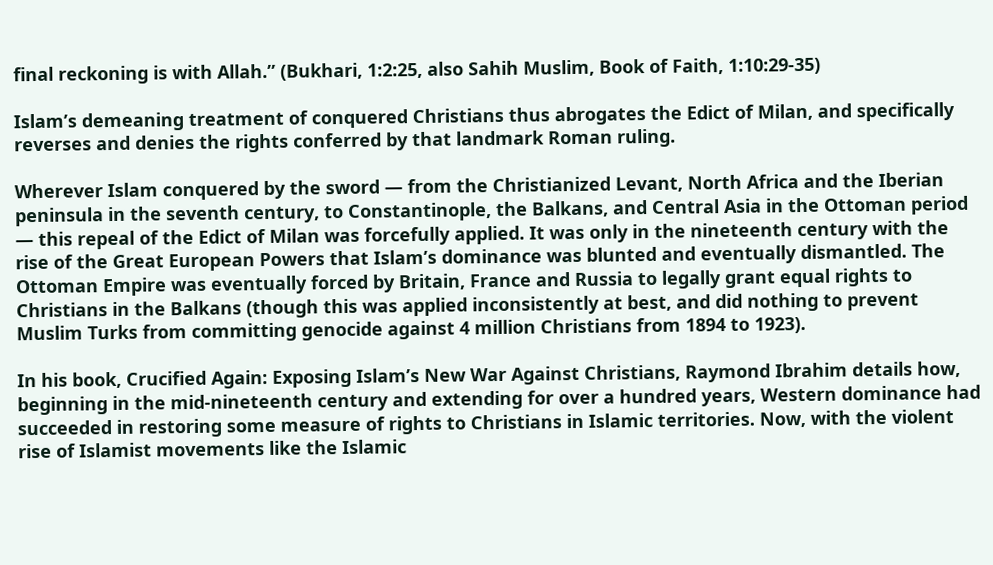final reckoning is with Allah.” (Bukhari, 1:2:25, also Sahih Muslim, Book of Faith, 1:10:29-35)

Islam’s demeaning treatment of conquered Christians thus abrogates the Edict of Milan, and specifically reverses and denies the rights conferred by that landmark Roman ruling.

Wherever Islam conquered by the sword — from the Christianized Levant, North Africa and the Iberian peninsula in the seventh century, to Constantinople, the Balkans, and Central Asia in the Ottoman period — this repeal of the Edict of Milan was forcefully applied. It was only in the nineteenth century with the rise of the Great European Powers that Islam’s dominance was blunted and eventually dismantled. The Ottoman Empire was eventually forced by Britain, France and Russia to legally grant equal rights to Christians in the Balkans (though this was applied inconsistently at best, and did nothing to prevent Muslim Turks from committing genocide against 4 million Christians from 1894 to 1923).

In his book, Crucified Again: Exposing Islam’s New War Against Christians, Raymond Ibrahim details how, beginning in the mid-nineteenth century and extending for over a hundred years, Western dominance had succeeded in restoring some measure of rights to Christians in Islamic territories. Now, with the violent rise of Islamist movements like the Islamic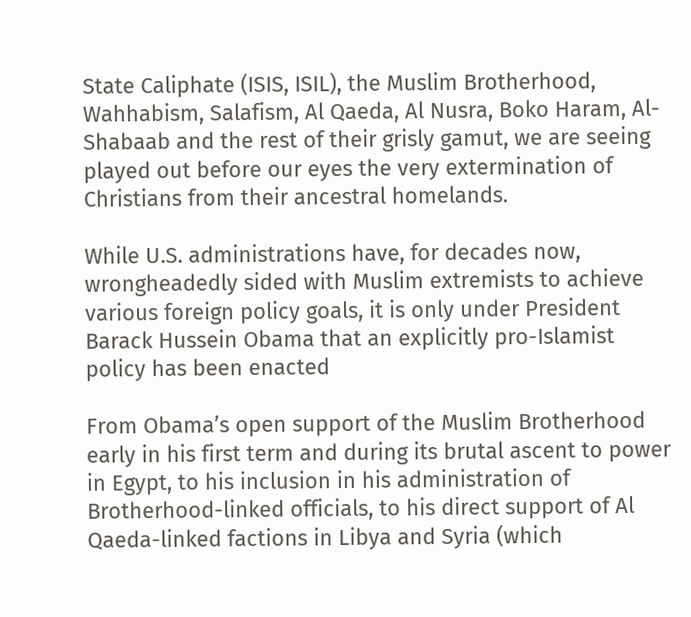State Caliphate (ISIS, ISIL), the Muslim Brotherhood, Wahhabism, Salafism, Al Qaeda, Al Nusra, Boko Haram, Al-Shabaab and the rest of their grisly gamut, we are seeing played out before our eyes the very extermination of Christians from their ancestral homelands.

While U.S. administrations have, for decades now, wrongheadedly sided with Muslim extremists to achieve various foreign policy goals, it is only under President Barack Hussein Obama that an explicitly pro-Islamist policy has been enacted

From Obama’s open support of the Muslim Brotherhood early in his first term and during its brutal ascent to power in Egypt, to his inclusion in his administration of Brotherhood-linked officials, to his direct support of Al Qaeda-linked factions in Libya and Syria (which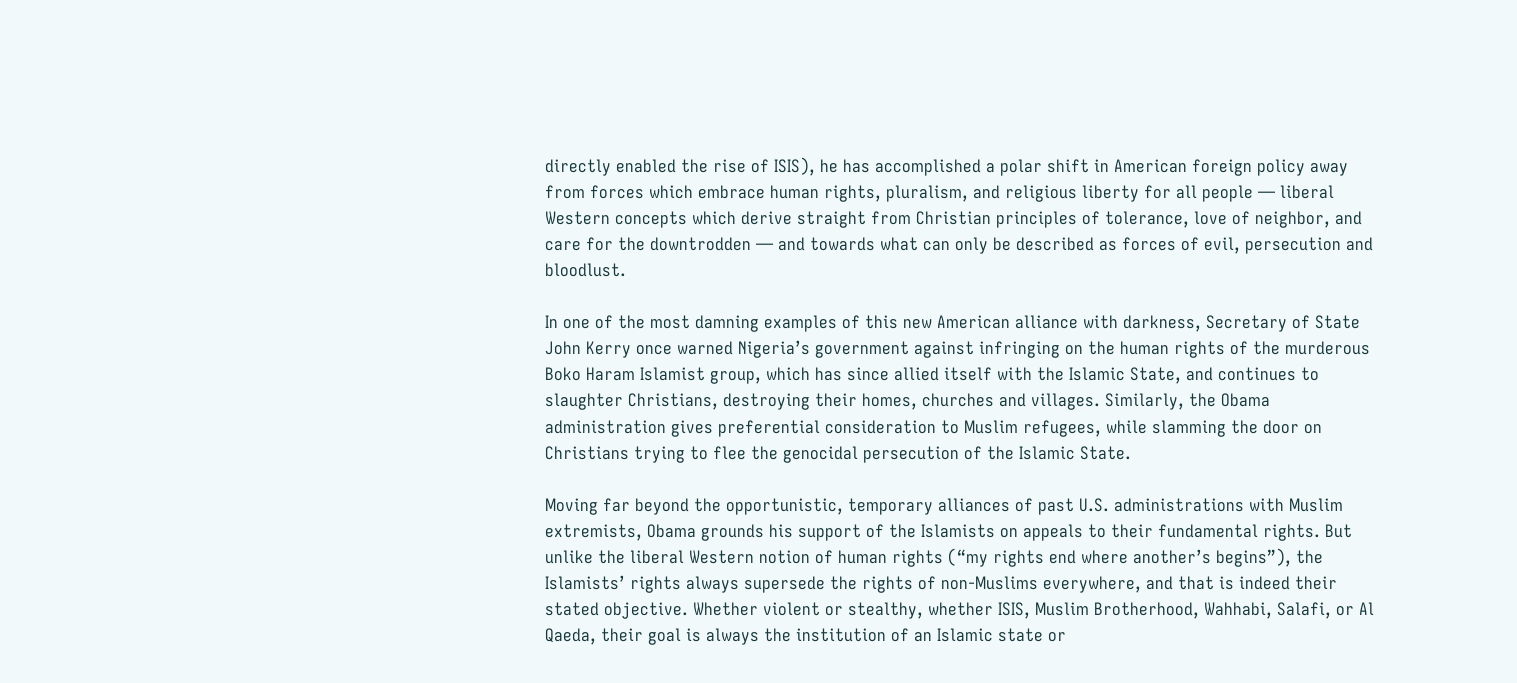directly enabled the rise of ISIS), he has accomplished a polar shift in American foreign policy away from forces which embrace human rights, pluralism, and religious liberty for all people — liberal Western concepts which derive straight from Christian principles of tolerance, love of neighbor, and care for the downtrodden — and towards what can only be described as forces of evil, persecution and bloodlust.

In one of the most damning examples of this new American alliance with darkness, Secretary of State John Kerry once warned Nigeria’s government against infringing on the human rights of the murderous Boko Haram Islamist group, which has since allied itself with the Islamic State, and continues to slaughter Christians, destroying their homes, churches and villages. Similarly, the Obama administration gives preferential consideration to Muslim refugees, while slamming the door on Christians trying to flee the genocidal persecution of the Islamic State.

Moving far beyond the opportunistic, temporary alliances of past U.S. administrations with Muslim extremists, Obama grounds his support of the Islamists on appeals to their fundamental rights. But unlike the liberal Western notion of human rights (“my rights end where another’s begins”), the Islamists’ rights always supersede the rights of non-Muslims everywhere, and that is indeed their stated objective. Whether violent or stealthy, whether ISIS, Muslim Brotherhood, Wahhabi, Salafi, or Al Qaeda, their goal is always the institution of an Islamic state or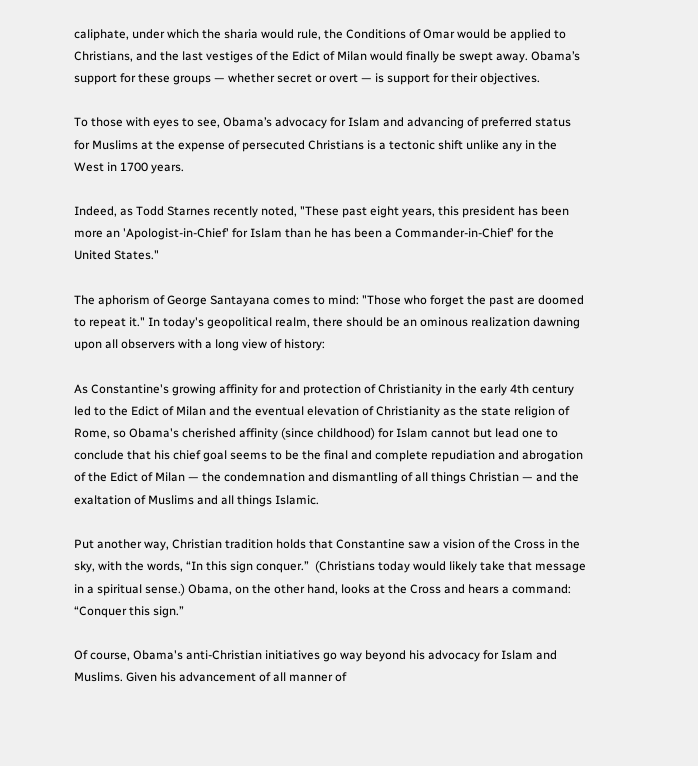caliphate, under which the sharia would rule, the Conditions of Omar would be applied to Christians, and the last vestiges of the Edict of Milan would finally be swept away. Obama’s support for these groups — whether secret or overt — is support for their objectives.

To those with eyes to see, Obama’s advocacy for Islam and advancing of preferred status for Muslims at the expense of persecuted Christians is a tectonic shift unlike any in the West in 1700 years.

Indeed, as Todd Starnes recently noted, "These past eight years, this president has been more an 'Apologist-in-Chief' for Islam than he has been a Commander-in-Chief' for the United States."

The aphorism of George Santayana comes to mind: "Those who forget the past are doomed to repeat it." In today's geopolitical realm, there should be an ominous realization dawning upon all observers with a long view of history:

As Constantine's growing affinity for and protection of Christianity in the early 4th century led to the Edict of Milan and the eventual elevation of Christianity as the state religion of Rome, so Obama's cherished affinity (since childhood) for Islam cannot but lead one to conclude that his chief goal seems to be the final and complete repudiation and abrogation of the Edict of Milan — the condemnation and dismantling of all things Christian — and the exaltation of Muslims and all things Islamic.

Put another way, Christian tradition holds that Constantine saw a vision of the Cross in the sky, with the words, “In this sign conquer.”  (Christians today would likely take that message in a spiritual sense.) Obama, on the other hand, looks at the Cross and hears a command: “Conquer this sign.”

Of course, Obama's anti-Christian initiatives go way beyond his advocacy for Islam and Muslims. Given his advancement of all manner of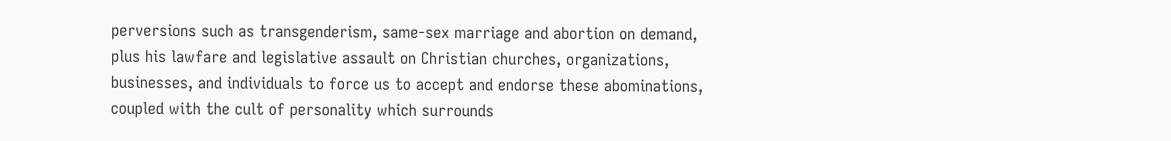perversions such as transgenderism, same-sex marriage and abortion on demand, plus his lawfare and legislative assault on Christian churches, organizations, businesses, and individuals to force us to accept and endorse these abominations, coupled with the cult of personality which surrounds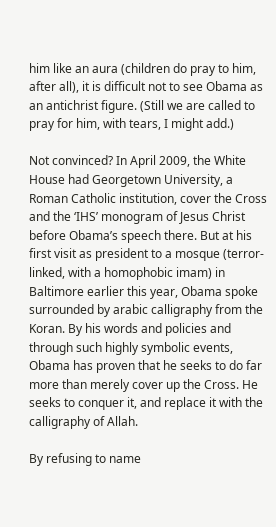him like an aura (children do pray to him, after all), it is difficult not to see Obama as an antichrist figure. (Still we are called to pray for him, with tears, I might add.)

Not convinced? In April 2009, the White House had Georgetown University, a Roman Catholic institution, cover the Cross and the ‘IHS’ monogram of Jesus Christ before Obama’s speech there. But at his first visit as president to a mosque (terror-linked, with a homophobic imam) in Baltimore earlier this year, Obama spoke surrounded by arabic calligraphy from the Koran. By his words and policies and through such highly symbolic events, Obama has proven that he seeks to do far more than merely cover up the Cross. He seeks to conquer it, and replace it with the calligraphy of Allah.

By refusing to name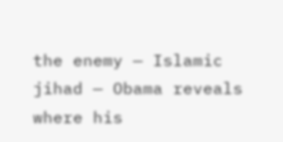the enemy — Islamic jihad — Obama reveals where his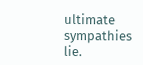ultimate sympathies lie.